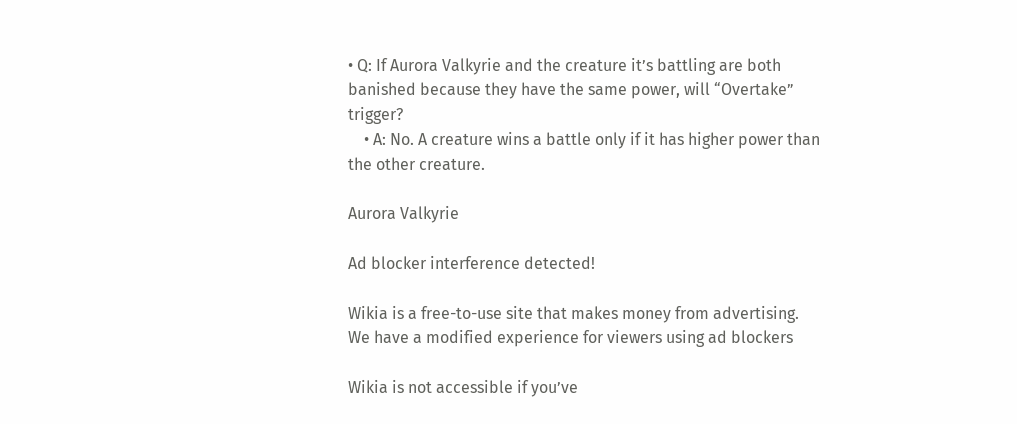• Q: If Aurora Valkyrie and the creature it’s battling are both banished because they have the same power, will “Overtake” trigger?
    • A: No. A creature wins a battle only if it has higher power than the other creature.

Aurora Valkyrie

Ad blocker interference detected!

Wikia is a free-to-use site that makes money from advertising. We have a modified experience for viewers using ad blockers

Wikia is not accessible if you’ve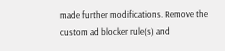made further modifications. Remove the custom ad blocker rule(s) and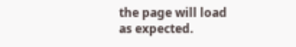the page will load as expected.